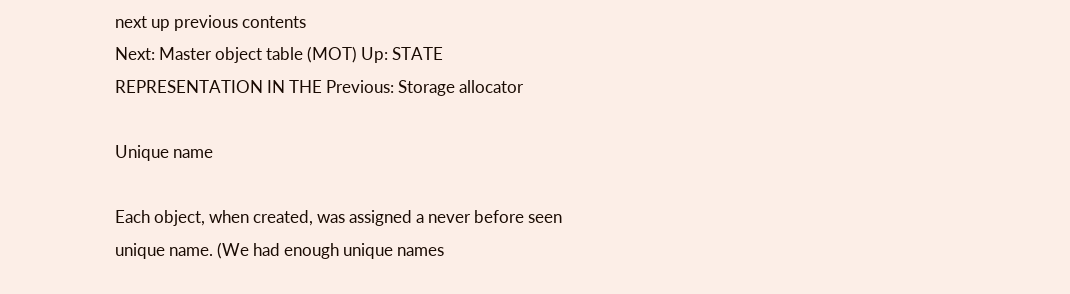next up previous contents
Next: Master object table (MOT) Up: STATE REPRESENTATION IN THE Previous: Storage allocator

Unique name

Each object, when created, was assigned a never before seen unique name. (We had enough unique names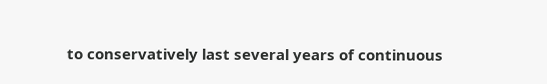to conservatively last several years of continuous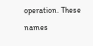operation. These names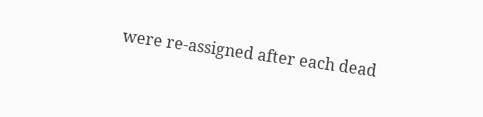were re-assigned after each dead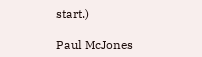start.)

Paul McJones